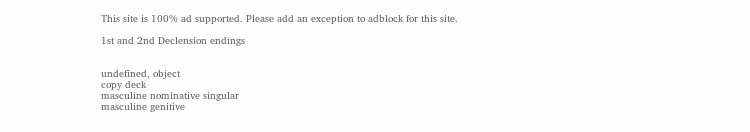This site is 100% ad supported. Please add an exception to adblock for this site.

1st and 2nd Declension endings


undefined, object
copy deck
masculine nominative singular
masculine genitive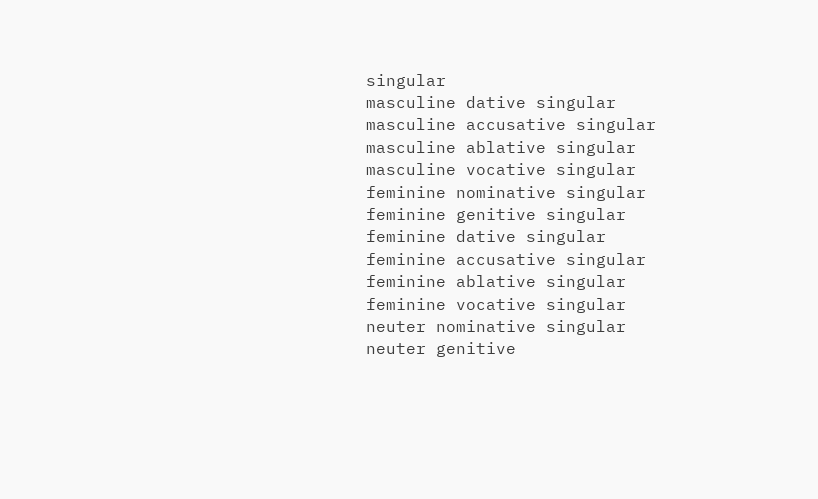singular
masculine dative singular
masculine accusative singular
masculine ablative singular
masculine vocative singular
feminine nominative singular
feminine genitive singular
feminine dative singular
feminine accusative singular
feminine ablative singular
feminine vocative singular
neuter nominative singular
neuter genitive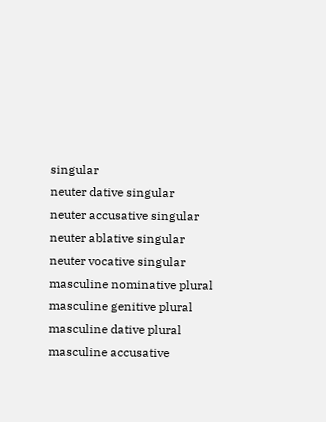singular
neuter dative singular
neuter accusative singular
neuter ablative singular
neuter vocative singular
masculine nominative plural
masculine genitive plural
masculine dative plural
masculine accusative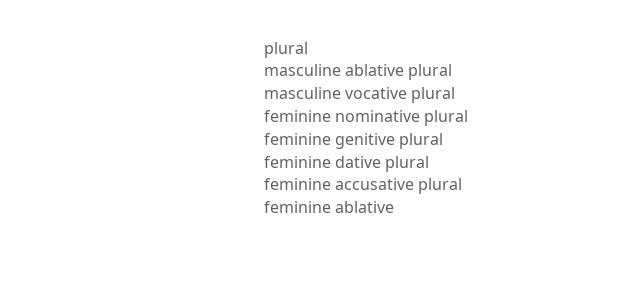plural
masculine ablative plural
masculine vocative plural
feminine nominative plural
feminine genitive plural
feminine dative plural
feminine accusative plural
feminine ablative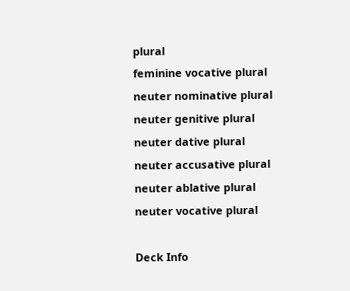plural
feminine vocative plural
neuter nominative plural
neuter genitive plural
neuter dative plural
neuter accusative plural
neuter ablative plural
neuter vocative plural

Deck Info